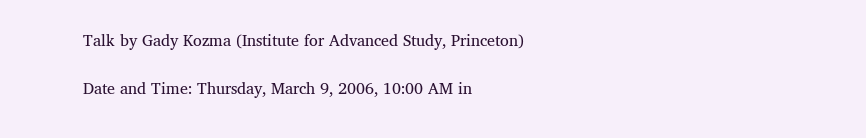Talk by Gady Kozma (Institute for Advanced Study, Princeton)

Date and Time: Thursday, March 9, 2006, 10:00 AM in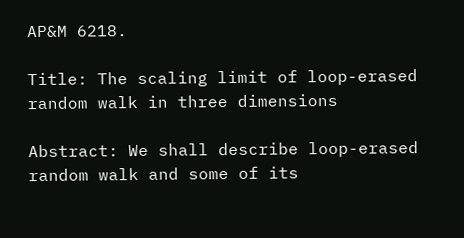AP&M 6218.

Title: The scaling limit of loop-erased random walk in three dimensions

Abstract: We shall describe loop-erased random walk and some of its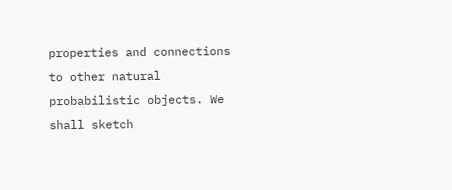properties and connections to other natural probabilistic objects. We shall sketch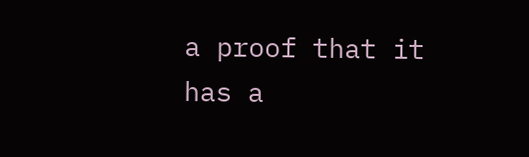a proof that it has a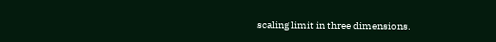scaling limit in three dimensions.